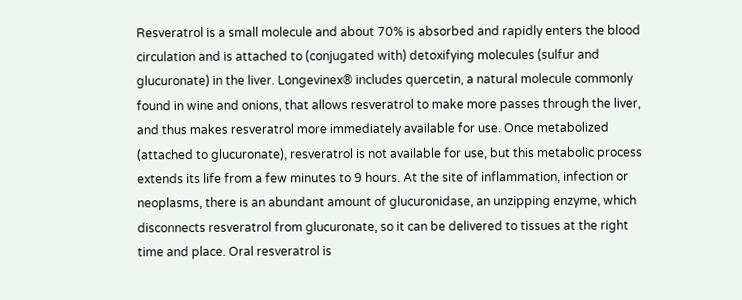Resveratrol is a small molecule and about 70% is absorbed and rapidly enters the blood circulation and is attached to (conjugated with) detoxifying molecules (sulfur and glucuronate) in the liver. Longevinex® includes quercetin, a natural molecule commonly found in wine and onions, that allows resveratrol to make more passes through the liver, and thus makes resveratrol more immediately available for use. Once metabolized (attached to glucuronate), resveratrol is not available for use, but this metabolic process extends its life from a few minutes to 9 hours. At the site of inflammation, infection or neoplasms, there is an abundant amount of glucuronidase, an unzipping enzyme, which disconnects resveratrol from glucuronate, so it can be delivered to tissues at the right time and place. Oral resveratrol is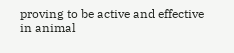proving to be active and effective in animal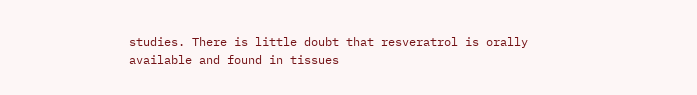studies. There is little doubt that resveratrol is orally available and found in tissues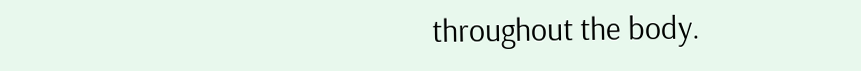throughout the body.